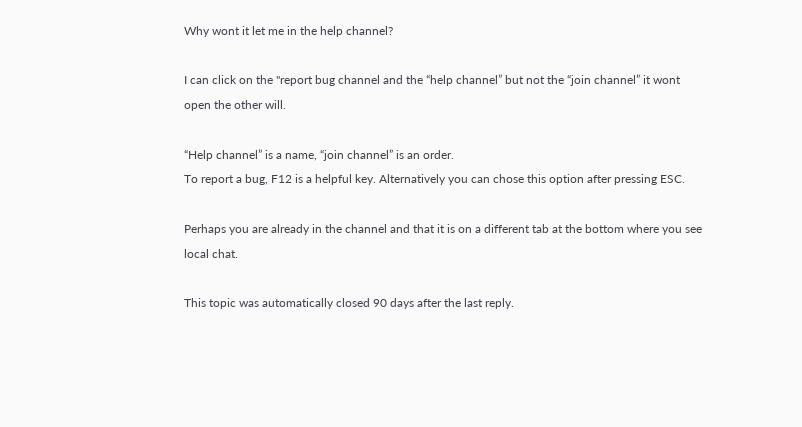Why wont it let me in the help channel?

I can click on the "report bug channel and the “help channel” but not the “join channel” it wont open the other will.

“Help channel” is a name, “join channel” is an order.
To report a bug, F12 is a helpful key. Alternatively you can chose this option after pressing ESC.

Perhaps you are already in the channel and that it is on a different tab at the bottom where you see local chat.

This topic was automatically closed 90 days after the last reply.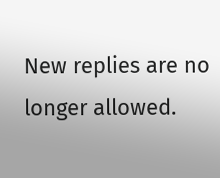New replies are no longer allowed.